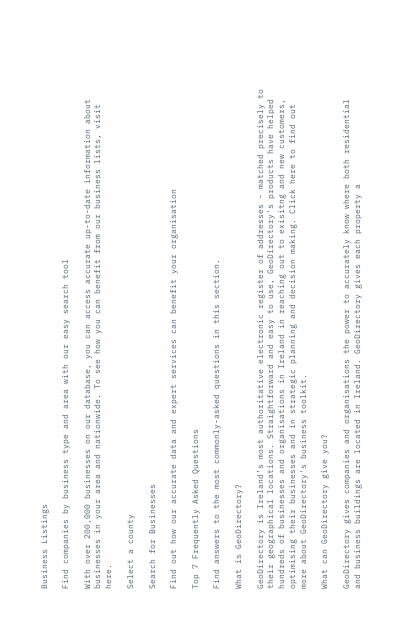Business Listings

Find companies by business type and area with our easy search tool

With over 200,000 businesses on our database, you can access accurate up-to-date information about businesses in your area and nationwide. To see how you can benefit from our business lists, visit here.

Select a county

Search for Businesses

Find out how our accurate data and expert services can benefit your organisation

Top 7 Frequently Asked Questions

Find answers to the most commonly-asked questions in this section.

What is GeoDirectory?

GeoDirectory is Ireland’s most authoritative electronic register of addresses - matched precisely to their geographical locations. Straightforward and easy to use, GeoDirectory's products have helped hundreds of businesses and organisations in Ireland in reaching out to exisitng and new customers, optimising their businesses and in strategic planning and decision making. Click here to find out more about GeoDirectory's business toolkit.

What can GeoDirectory give you?

GeoDirectory gives companies and organisations the power to accurately know where both residential and business buildings are located in Ireland. GeoDirectory gives each property a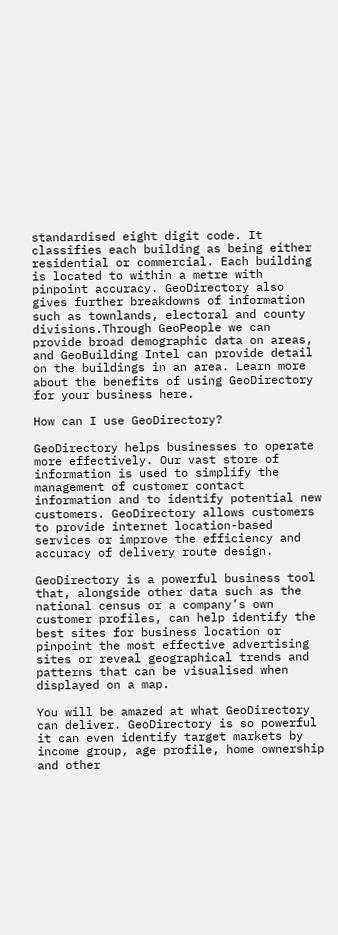standardised eight digit code. It classifies each building as being either residential or commercial. Each building is located to within a metre with pinpoint accuracy. GeoDirectory also gives further breakdowns of information such as townlands, electoral and county divisions.Through GeoPeople we can provide broad demographic data on areas, and GeoBuilding Intel can provide detail on the buildings in an area. Learn more about the benefits of using GeoDirectory for your business here.

How can I use GeoDirectory?

GeoDirectory helps businesses to operate more effectively. Our vast store of information is used to simplify the management of customer contact information and to identify potential new customers. GeoDirectory allows customers to provide internet location-based services or improve the efficiency and accuracy of delivery route design.

GeoDirectory is a powerful business tool that, alongside other data such as the national census or a company’s own customer profiles, can help identify the best sites for business location or pinpoint the most effective advertising sites or reveal geographical trends and patterns that can be visualised when displayed on a map.

You will be amazed at what GeoDirectory can deliver. GeoDirectory is so powerful it can even identify target markets by income group, age profile, home ownership and other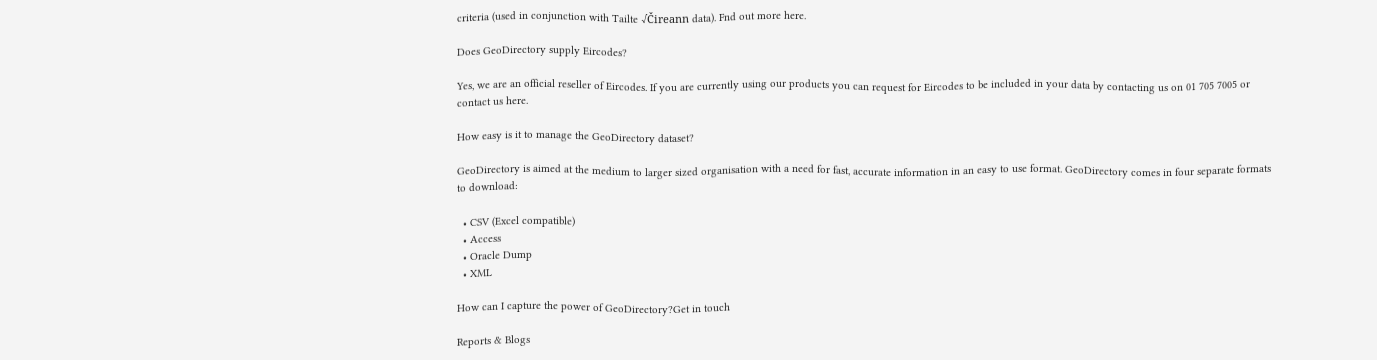criteria (used in conjunction with Tailte √Čireann data). Fnd out more here.

Does GeoDirectory supply Eircodes?

Yes, we are an official reseller of Eircodes. If you are currently using our products you can request for Eircodes to be included in your data by contacting us on 01 705 7005 or contact us here.

How easy is it to manage the GeoDirectory dataset?

GeoDirectory is aimed at the medium to larger sized organisation with a need for fast, accurate information in an easy to use format. GeoDirectory comes in four separate formats to download:

  • CSV (Excel compatible)
  • Access
  • Oracle Dump
  • XML

How can I capture the power of GeoDirectory?Get in touch

Reports & Blogs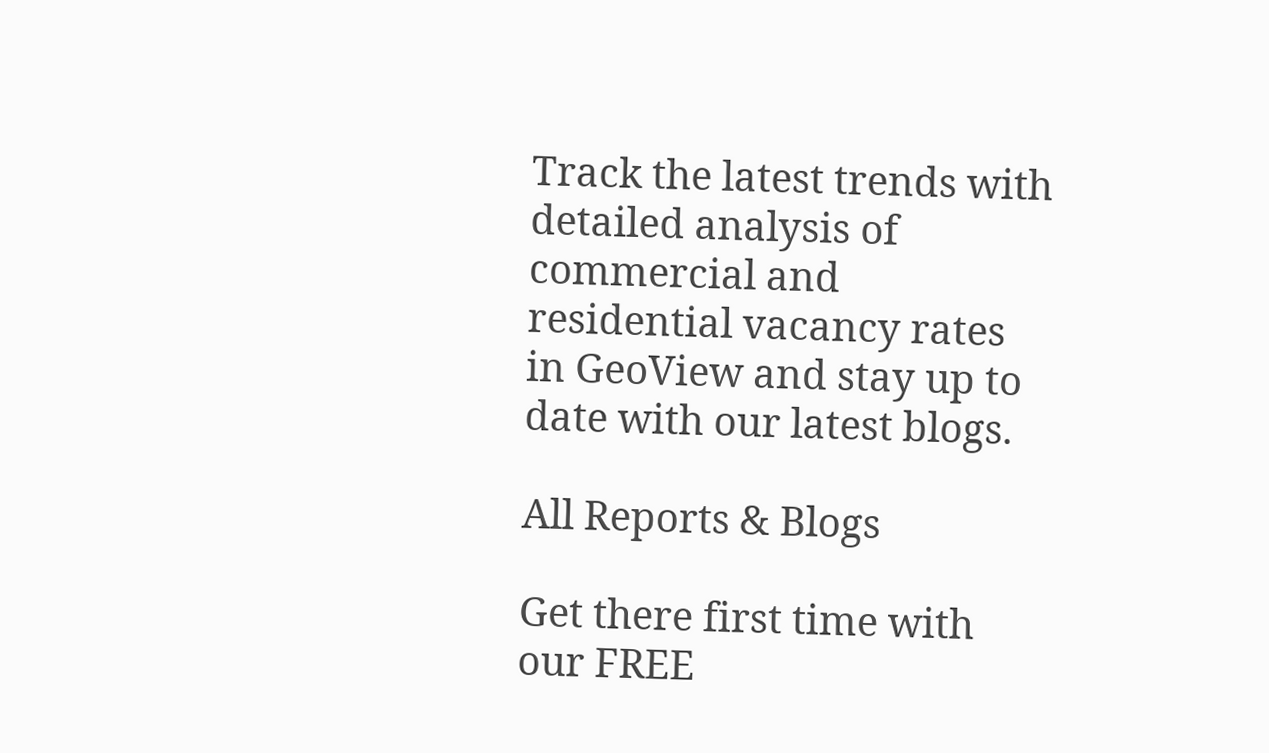Track the latest trends with detailed analysis of commercial and residential vacancy rates in GeoView and stay up to date with our latest blogs.

All Reports & Blogs

Get there first time with our FREE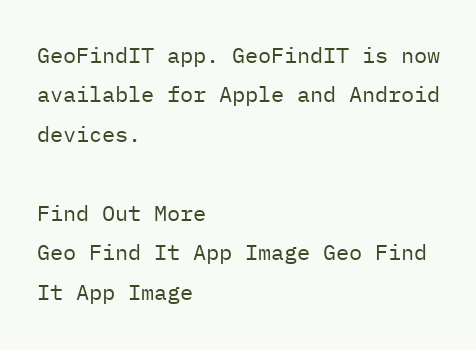GeoFindIT app. GeoFindIT is now available for Apple and Android devices.

Find Out More
Geo Find It App Image Geo Find It App Image